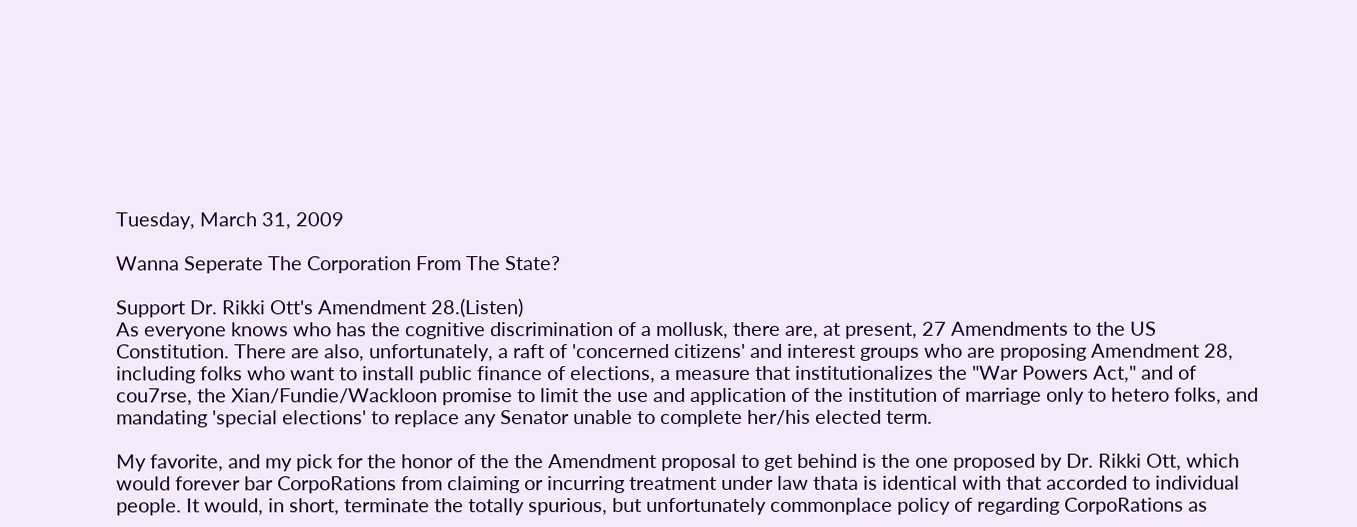Tuesday, March 31, 2009

Wanna Seperate The Corporation From The State?

Support Dr. Rikki Ott's Amendment 28.(Listen)
As everyone knows who has the cognitive discrimination of a mollusk, there are, at present, 27 Amendments to the US Constitution. There are also, unfortunately, a raft of 'concerned citizens' and interest groups who are proposing Amendment 28, including folks who want to install public finance of elections, a measure that institutionalizes the "War Powers Act," and of cou7rse, the Xian/Fundie/Wackloon promise to limit the use and application of the institution of marriage only to hetero folks, and mandating 'special elections' to replace any Senator unable to complete her/his elected term.

My favorite, and my pick for the honor of the the Amendment proposal to get behind is the one proposed by Dr. Rikki Ott, which would forever bar CorpoRations from claiming or incurring treatment under law thata is identical with that accorded to individual people. It would, in short, terminate the totally spurious, but unfortunately commonplace policy of regarding CorpoRations as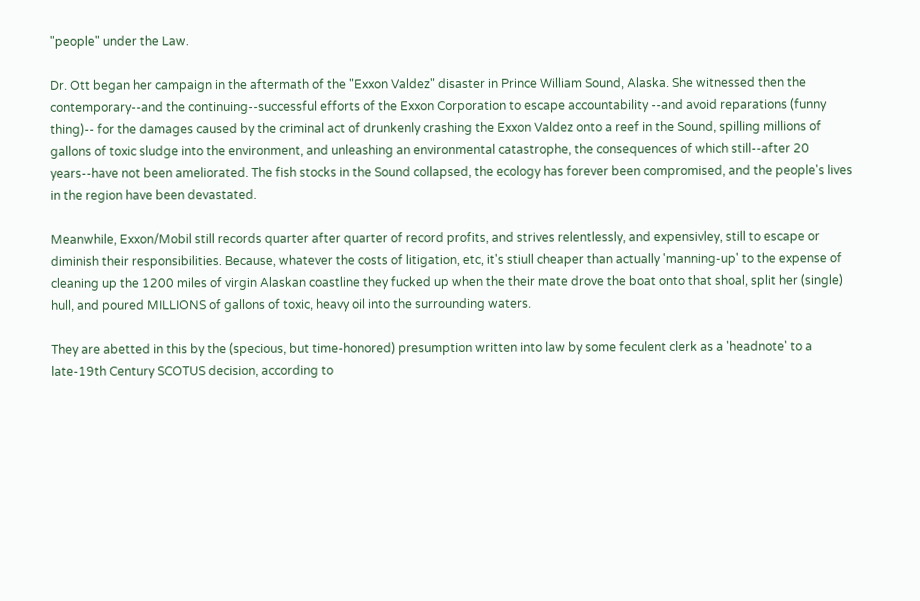"people" under the Law.

Dr. Ott began her campaign in the aftermath of the "Exxon Valdez" disaster in Prince William Sound, Alaska. She witnessed then the contemporary--and the continuing--successful efforts of the Exxon Corporation to escape accountability --and avoid reparations (funny thing)-- for the damages caused by the criminal act of drunkenly crashing the Exxon Valdez onto a reef in the Sound, spilling millions of gallons of toxic sludge into the environment, and unleashing an environmental catastrophe, the consequences of which still--after 20 years--have not been ameliorated. The fish stocks in the Sound collapsed, the ecology has forever been compromised, and the people's lives in the region have been devastated.

Meanwhile, Exxon/Mobil still records quarter after quarter of record profits, and strives relentlessly, and expensivley, still to escape or diminish their responsibilities. Because, whatever the costs of litigation, etc, it's stiull cheaper than actually 'manning-up' to the expense of cleaning up the 1200 miles of virgin Alaskan coastline they fucked up when the their mate drove the boat onto that shoal, split her (single) hull, and poured MILLIONS of gallons of toxic, heavy oil into the surrounding waters.

They are abetted in this by the (specious, but time-honored) presumption written into law by some feculent clerk as a 'headnote' to a late-19th Century SCOTUS decision, according to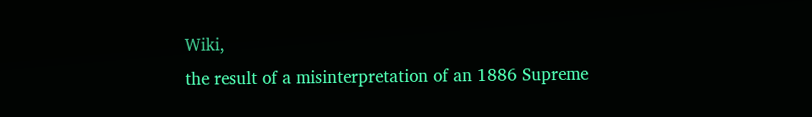Wiki,
the result of a misinterpretation of an 1886 Supreme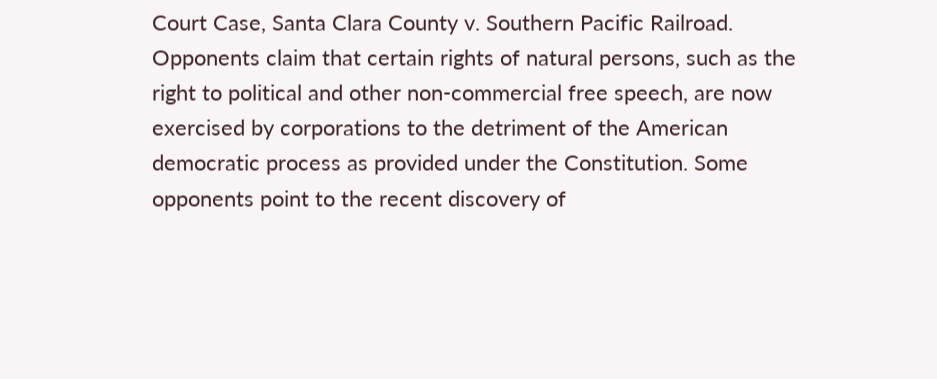Court Case, Santa Clara County v. Southern Pacific Railroad. Opponents claim that certain rights of natural persons, such as the right to political and other non-commercial free speech, are now exercised by corporations to the detriment of the American democratic process as provided under the Constitution. Some opponents point to the recent discovery of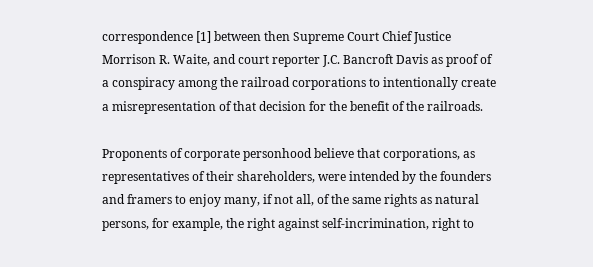correspondence [1] between then Supreme Court Chief Justice Morrison R. Waite, and court reporter J.C. Bancroft Davis as proof of a conspiracy among the railroad corporations to intentionally create a misrepresentation of that decision for the benefit of the railroads.

Proponents of corporate personhood believe that corporations, as representatives of their shareholders, were intended by the founders and framers to enjoy many, if not all, of the same rights as natural persons, for example, the right against self-incrimination, right to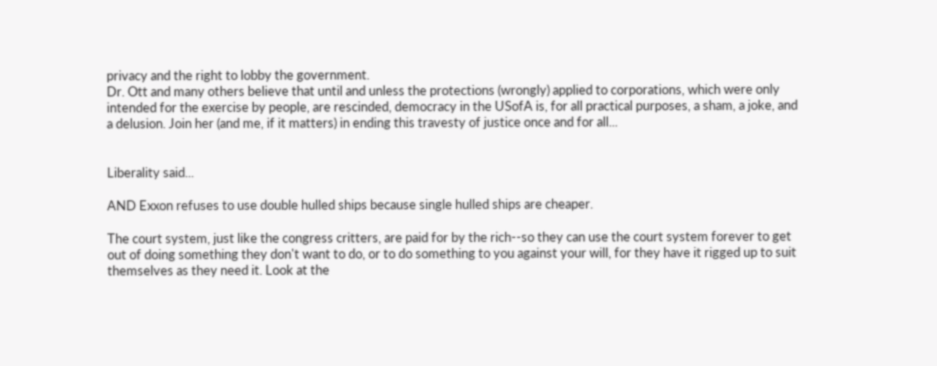privacy and the right to lobby the government.
Dr. Ott and many others believe that until and unless the protections (wrongly) applied to corporations, which were only intended for the exercise by people, are rescinded, democracy in the USofA is, for all practical purposes, a sham, a joke, and a delusion. Join her (and me, if it matters) in ending this travesty of justice once and for all...


Liberality said...

AND Exxon refuses to use double hulled ships because single hulled ships are cheaper.

The court system, just like the congress critters, are paid for by the rich--so they can use the court system forever to get out of doing something they don't want to do, or to do something to you against your will, for they have it rigged up to suit themselves as they need it. Look at the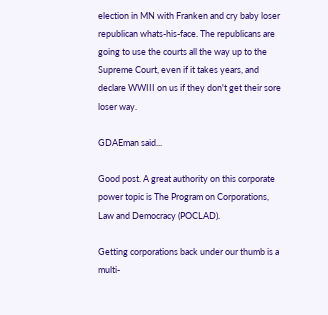election in MN with Franken and cry baby loser republican whats-his-face. The republicans are going to use the courts all the way up to the Supreme Court, even if it takes years, and declare WWIII on us if they don't get their sore loser way.

GDAEman said...

Good post. A great authority on this corporate power topic is The Program on Corporations, Law and Democracy (POCLAD).

Getting corporations back under our thumb is a multi-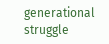generational struggle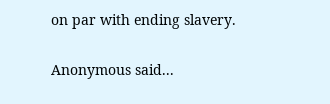on par with ending slavery.

Anonymous said...